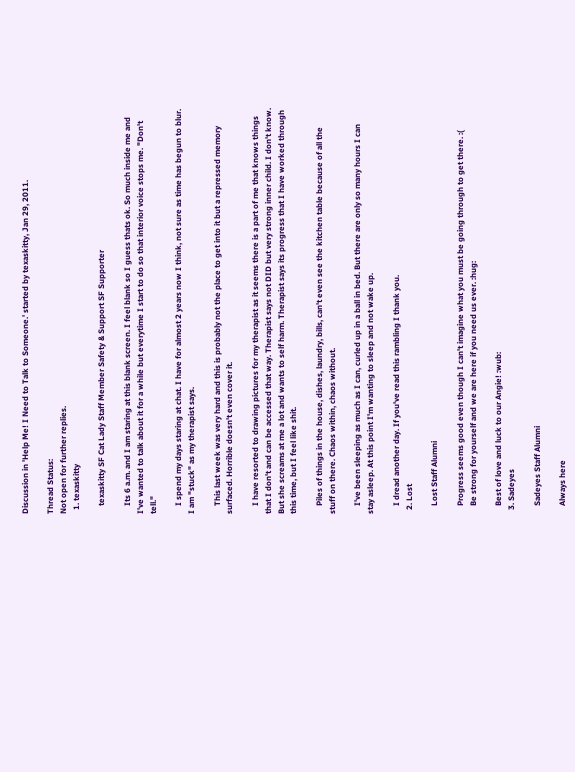Discussion in 'Help Me! I Need to Talk to Someone.' started by texaskitty, Jan 29, 2011.

Thread Status:
Not open for further replies.
  1. texaskitty

    texaskitty SF Cat Lady Staff Member Safety & Support SF Supporter

    Its 6 a.m. and I am staring at this blank screen. I feel blank so I guess thats ok. So much inside me and I've wanted to talk about it for a while but everytime I start to do so that interior voice stops me. "Don't tell."

    I spend my days staring at chat. I have for almost 2 years now I think, not sure as time has begun to blur. I am "stuck" as my therapist says.

    This last week was very hard and this is probably not the place to get into it but a repressed memory surfaced. Horrible doesn't even cover it.

    I have resorted to drawing pictures for my therapist as it seems there is a part of me that knows things that I don't and can be accessed that way. Therapist says not DID but very strong inner child. I don't know. But she screams at me a lot and wants to self harm. Therapist says its progress that I have worked through this time, but I feel like shit.

    Piles of things in the house, dishes, laundry, bills, can't even see the kitchen table because of all the stuff on there. Chaos within, chaos without.

    I've been sleeping as much as I can, curled up in a ball in bed. But there are only so many hours I can stay asleep. At this point I'm wanting to sleep and not wake up.

    I dread another day. If you've read this rambling I thank you.
  2. Lost

    Lost Staff Alumni

    Progress seems good even though I can't imagine what you must be going through to get there. :(
    Be strong for yourself and we are here if you need us ever. :hug:

    Best of love and luck to our Angie! :wub:
  3. Sadeyes

    Sadeyes Staff Alumni

    Always here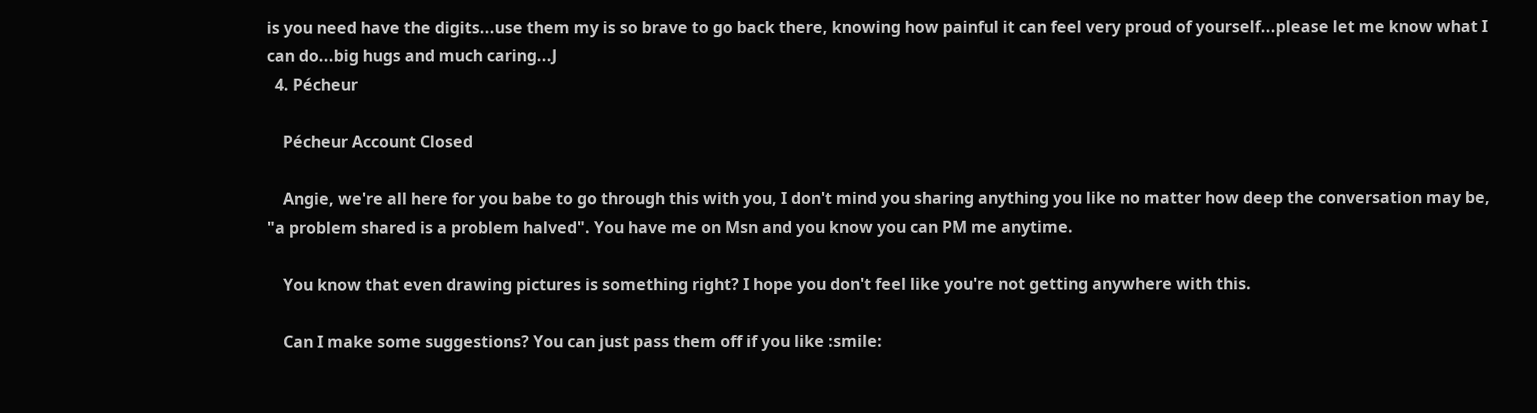is you need have the digits...use them my is so brave to go back there, knowing how painful it can feel very proud of yourself...please let me know what I can do...big hugs and much caring...J
  4. Pécheur

    Pécheur Account Closed

    Angie, we're all here for you babe to go through this with you, I don't mind you sharing anything you like no matter how deep the conversation may be, "a problem shared is a problem halved". You have me on Msn and you know you can PM me anytime.

    You know that even drawing pictures is something right? I hope you don't feel like you're not getting anywhere with this.

    Can I make some suggestions? You can just pass them off if you like :smile: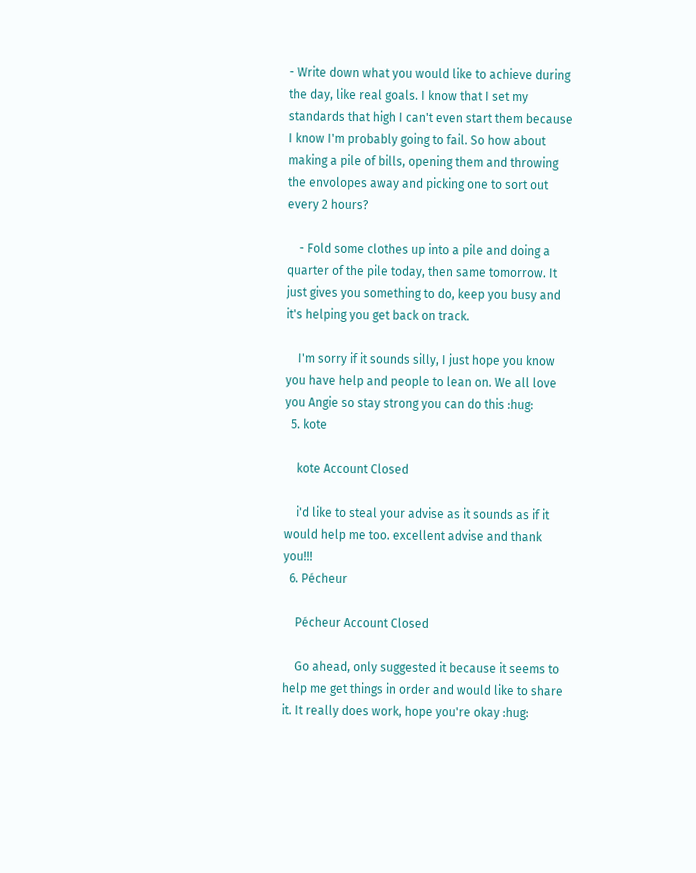- Write down what you would like to achieve during the day, like real goals. I know that I set my standards that high I can't even start them because I know I'm probably going to fail. So how about making a pile of bills, opening them and throwing the envolopes away and picking one to sort out every 2 hours?

    - Fold some clothes up into a pile and doing a quarter of the pile today, then same tomorrow. It just gives you something to do, keep you busy and it's helping you get back on track.

    I'm sorry if it sounds silly, I just hope you know you have help and people to lean on. We all love you Angie so stay strong you can do this :hug:
  5. kote

    kote Account Closed

    i'd like to steal your advise as it sounds as if it would help me too. excellent advise and thank you!!!
  6. Pécheur

    Pécheur Account Closed

    Go ahead, only suggested it because it seems to help me get things in order and would like to share it. It really does work, hope you're okay :hug: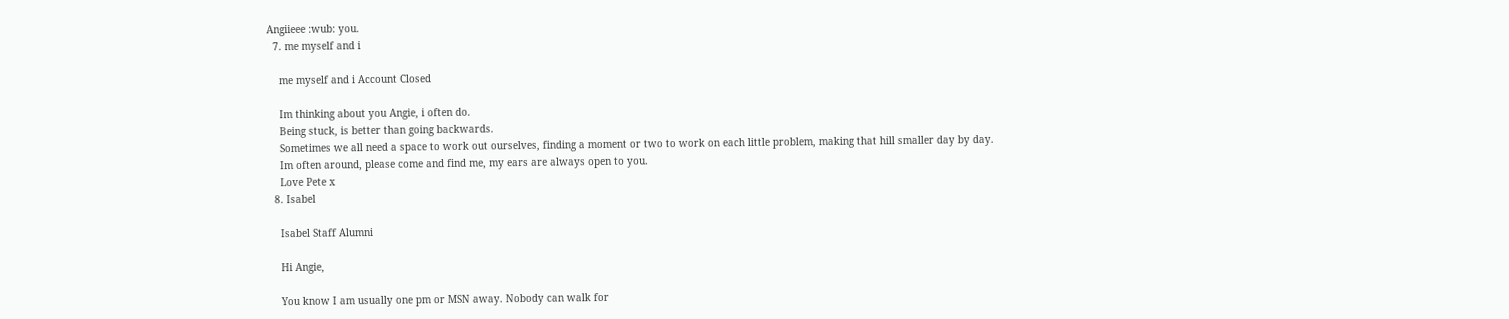Angiieee :wub: you.
  7. me myself and i

    me myself and i Account Closed

    Im thinking about you Angie, i often do.
    Being stuck, is better than going backwards.
    Sometimes we all need a space to work out ourselves, finding a moment or two to work on each little problem, making that hill smaller day by day.
    Im often around, please come and find me, my ears are always open to you.
    Love Pete x
  8. Isabel

    Isabel Staff Alumni

    Hi Angie,

    You know I am usually one pm or MSN away. Nobody can walk for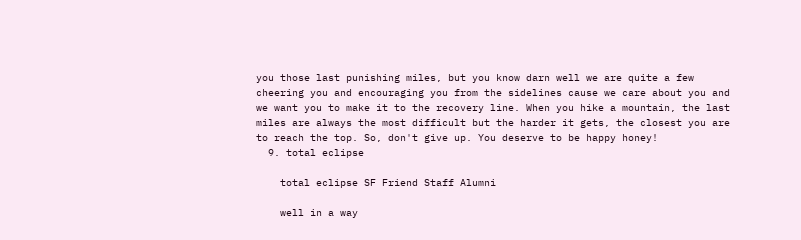you those last punishing miles, but you know darn well we are quite a few cheering you and encouraging you from the sidelines cause we care about you and we want you to make it to the recovery line. When you hike a mountain, the last miles are always the most difficult but the harder it gets, the closest you are to reach the top. So, don't give up. You deserve to be happy honey!
  9. total eclipse

    total eclipse SF Friend Staff Alumni

    well in a way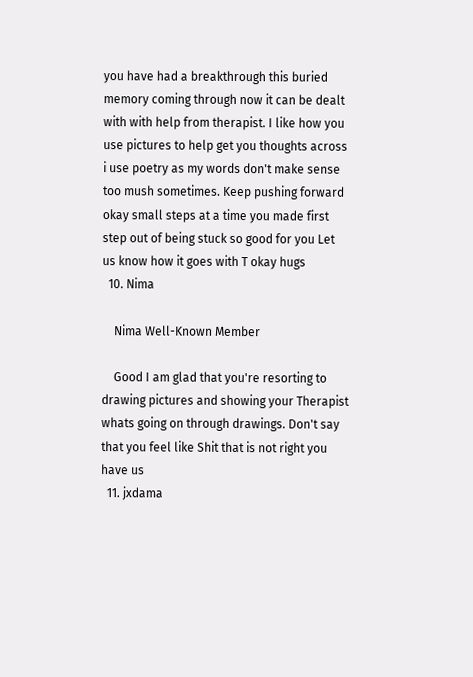you have had a breakthrough this buried memory coming through now it can be dealt with with help from therapist. I like how you use pictures to help get you thoughts across i use poetry as my words don't make sense too mush sometimes. Keep pushing forward okay small steps at a time you made first step out of being stuck so good for you Let us know how it goes with T okay hugs
  10. Nima

    Nima Well-Known Member

    Good I am glad that you're resorting to drawing pictures and showing your Therapist whats going on through drawings. Don't say that you feel like Shit that is not right you have us
  11. jxdama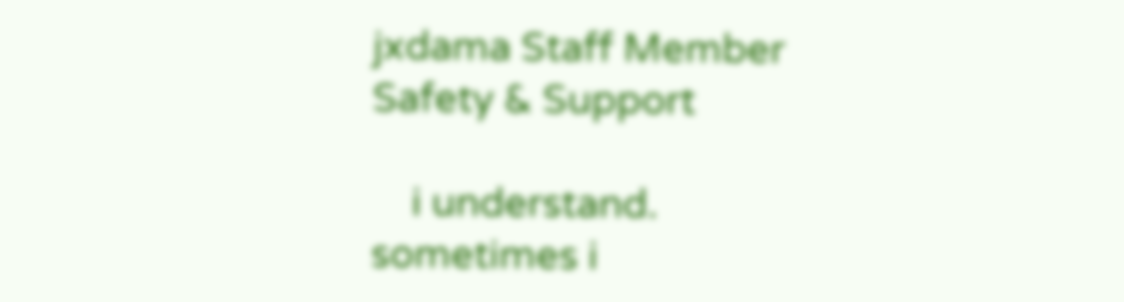jxdama Staff Member Safety & Support

    i understand. sometimes i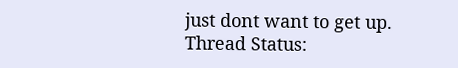just dont want to get up.
Thread Status: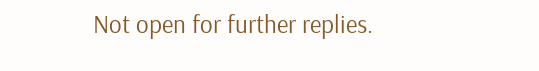Not open for further replies.